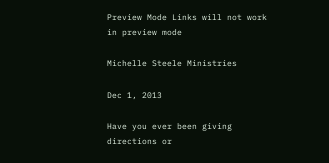Preview Mode Links will not work in preview mode

Michelle Steele Ministries

Dec 1, 2013

Have you ever been giving directions or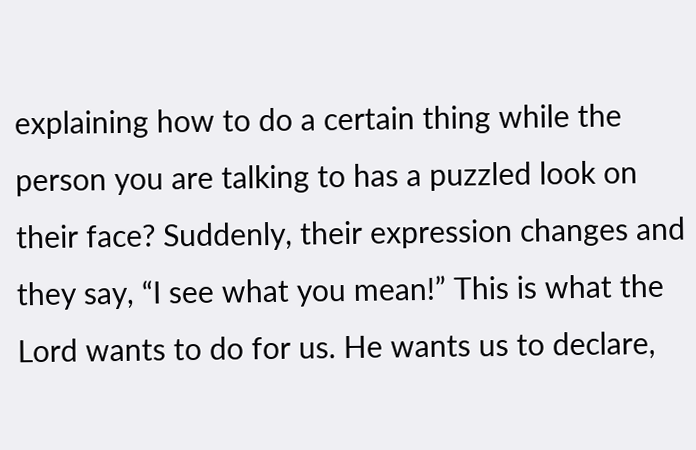explaining how to do a certain thing while the person you are talking to has a puzzled look on their face? Suddenly, their expression changes and they say, “I see what you mean!” This is what the Lord wants to do for us. He wants us to declare,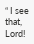“ I see that, Lord!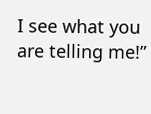I see what you are telling me!”